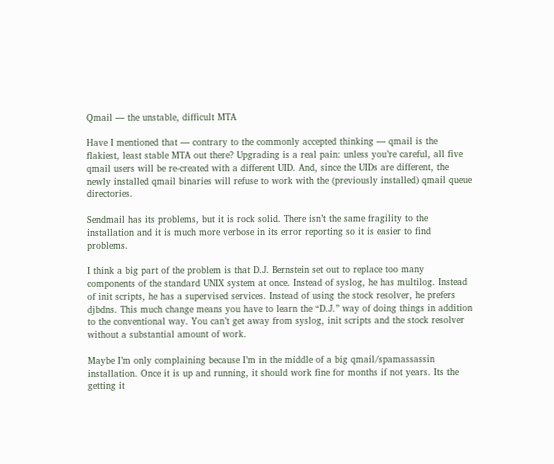Qmail — the unstable, difficult MTA

Have I mentioned that — contrary to the commonly accepted thinking — qmail is the flakiest, least stable MTA out there? Upgrading is a real pain: unless you’re careful, all five qmail users will be re-created with a different UID. And, since the UIDs are different, the newly installed qmail binaries will refuse to work with the (previously installed) qmail queue directories.

Sendmail has its problems, but it is rock solid. There isn’t the same fragility to the installation and it is much more verbose in its error reporting so it is easier to find problems.

I think a big part of the problem is that D.J. Bernstein set out to replace too many components of the standard UNIX system at once. Instead of syslog, he has multilog. Instead of init scripts, he has a supervised services. Instead of using the stock resolver, he prefers djbdns. This much change means you have to learn the “D.J.” way of doing things in addition to the conventional way. You can’t get away from syslog, init scripts and the stock resolver without a substantial amount of work.

Maybe I’m only complaining because I’m in the middle of a big qmail/spamassassin installation. Once it is up and running, it should work fine for months if not years. Its the getting it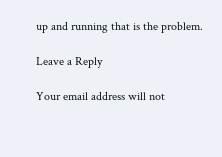up and running that is the problem.

Leave a Reply

Your email address will not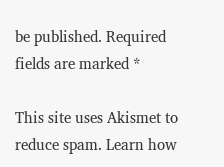be published. Required fields are marked *

This site uses Akismet to reduce spam. Learn how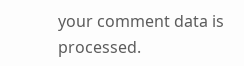your comment data is processed.